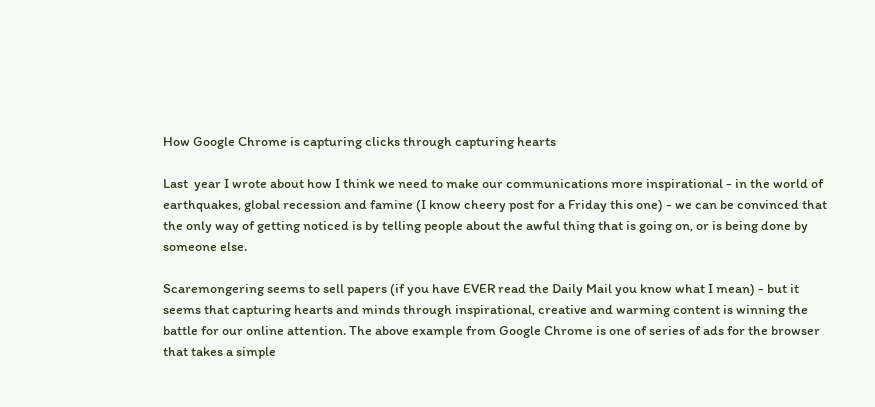How Google Chrome is capturing clicks through capturing hearts

Last  year I wrote about how I think we need to make our communications more inspirational - in the world of earthquakes, global recession and famine (I know cheery post for a Friday this one) - we can be convinced that the only way of getting noticed is by telling people about the awful thing that is going on, or is being done by someone else.

Scaremongering seems to sell papers (if you have EVER read the Daily Mail you know what I mean) - but it seems that capturing hearts and minds through inspirational, creative and warming content is winning the battle for our online attention. The above example from Google Chrome is one of series of ads for the browser that takes a simple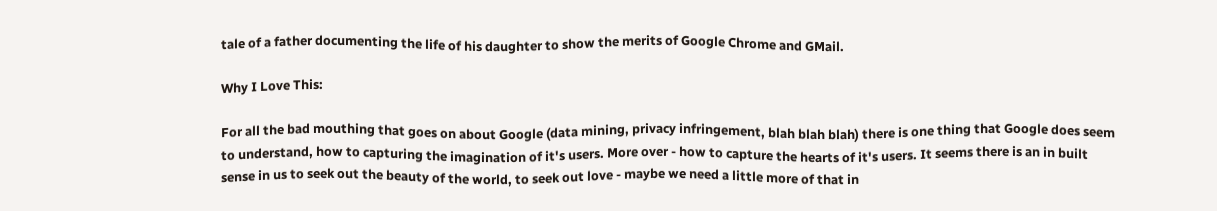tale of a father documenting the life of his daughter to show the merits of Google Chrome and GMail.

Why I Love This:

For all the bad mouthing that goes on about Google (data mining, privacy infringement, blah blah blah) there is one thing that Google does seem to understand, how to capturing the imagination of it's users. More over - how to capture the hearts of it's users. It seems there is an in built sense in us to seek out the beauty of the world, to seek out love - maybe we need a little more of that in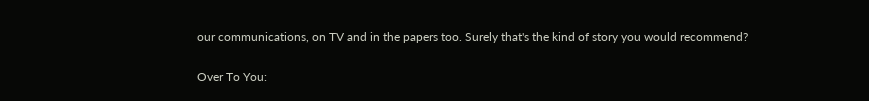our communications, on TV and in the papers too. Surely that's the kind of story you would recommend?

Over To You: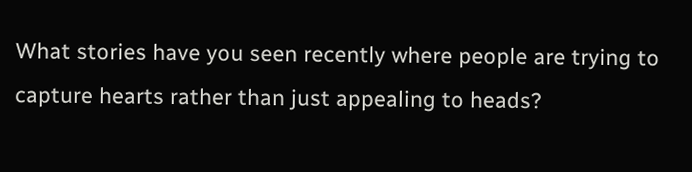What stories have you seen recently where people are trying to capture hearts rather than just appealing to heads?